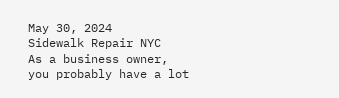May 30, 2024
Sidewalk Repair NYC
As a business owner, you probably have a lot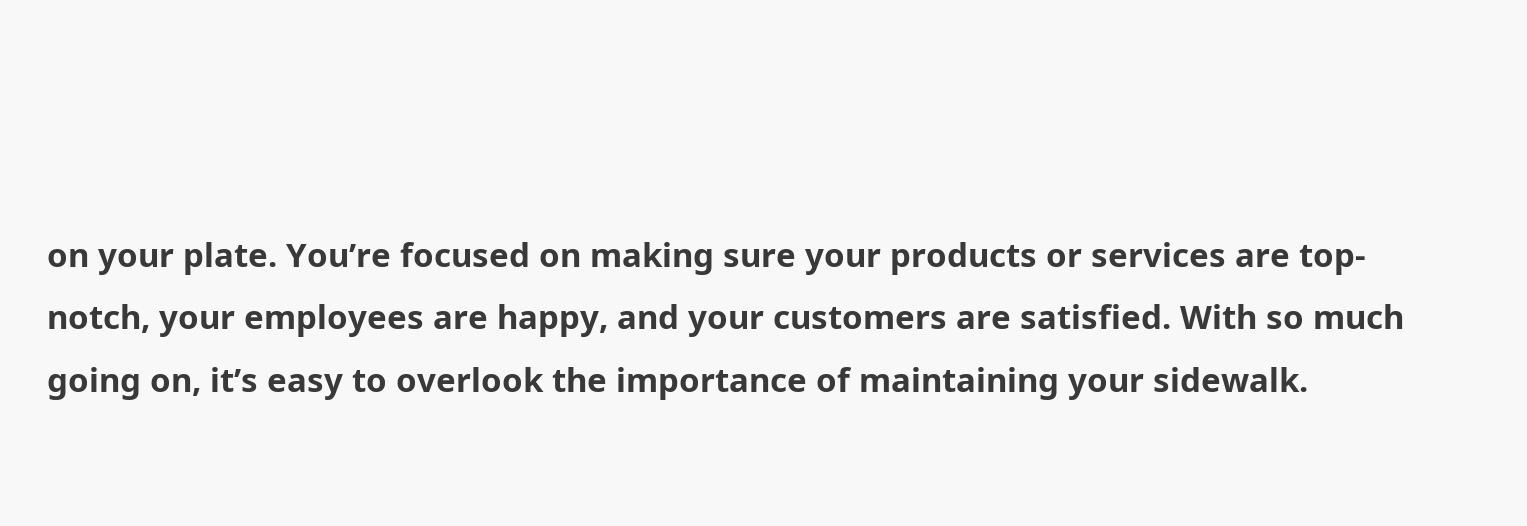on your plate. You’re focused on making sure your products or services are top-notch, your employees are happy, and your customers are satisfied. With so much going on, it’s easy to overlook the importance of maintaining your sidewalk.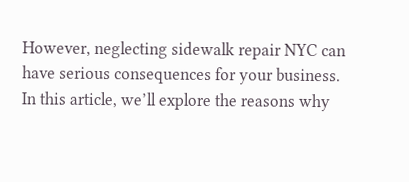However, neglecting sidewalk repair NYC can have serious consequences for your business. In this article, we’ll explore the reasons why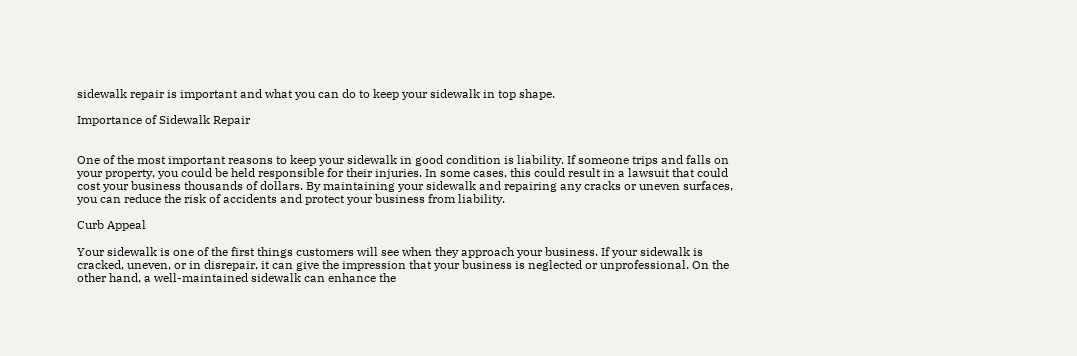sidewalk repair is important and what you can do to keep your sidewalk in top shape.

Importance of Sidewalk Repair


One of the most important reasons to keep your sidewalk in good condition is liability. If someone trips and falls on your property, you could be held responsible for their injuries. In some cases, this could result in a lawsuit that could cost your business thousands of dollars. By maintaining your sidewalk and repairing any cracks or uneven surfaces, you can reduce the risk of accidents and protect your business from liability.

Curb Appeal

Your sidewalk is one of the first things customers will see when they approach your business. If your sidewalk is cracked, uneven, or in disrepair, it can give the impression that your business is neglected or unprofessional. On the other hand, a well-maintained sidewalk can enhance the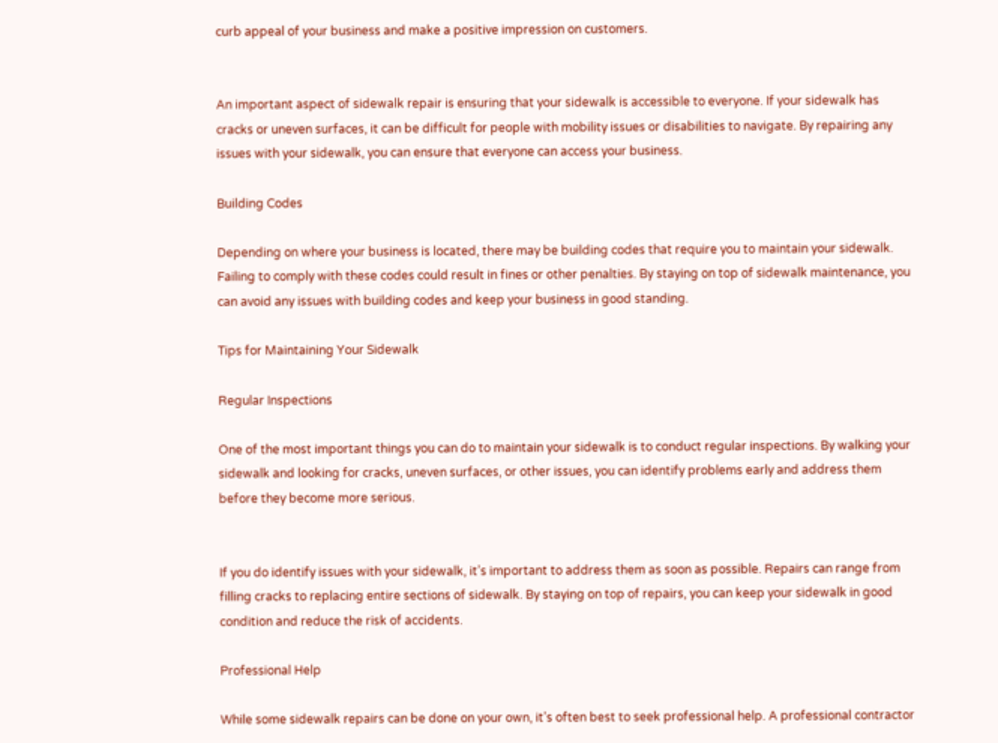curb appeal of your business and make a positive impression on customers.


An important aspect of sidewalk repair is ensuring that your sidewalk is accessible to everyone. If your sidewalk has cracks or uneven surfaces, it can be difficult for people with mobility issues or disabilities to navigate. By repairing any issues with your sidewalk, you can ensure that everyone can access your business.

Building Codes

Depending on where your business is located, there may be building codes that require you to maintain your sidewalk. Failing to comply with these codes could result in fines or other penalties. By staying on top of sidewalk maintenance, you can avoid any issues with building codes and keep your business in good standing.

Tips for Maintaining Your Sidewalk

Regular Inspections

One of the most important things you can do to maintain your sidewalk is to conduct regular inspections. By walking your sidewalk and looking for cracks, uneven surfaces, or other issues, you can identify problems early and address them before they become more serious.


If you do identify issues with your sidewalk, it’s important to address them as soon as possible. Repairs can range from filling cracks to replacing entire sections of sidewalk. By staying on top of repairs, you can keep your sidewalk in good condition and reduce the risk of accidents.

Professional Help

While some sidewalk repairs can be done on your own, it’s often best to seek professional help. A professional contractor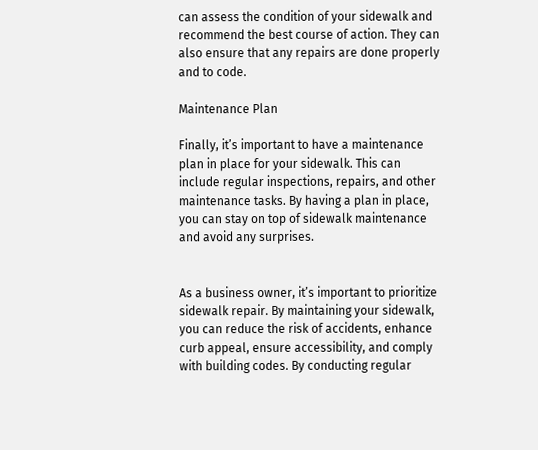can assess the condition of your sidewalk and recommend the best course of action. They can also ensure that any repairs are done properly and to code.

Maintenance Plan

Finally, it’s important to have a maintenance plan in place for your sidewalk. This can include regular inspections, repairs, and other maintenance tasks. By having a plan in place, you can stay on top of sidewalk maintenance and avoid any surprises.


As a business owner, it’s important to prioritize sidewalk repair. By maintaining your sidewalk, you can reduce the risk of accidents, enhance curb appeal, ensure accessibility, and comply with building codes. By conducting regular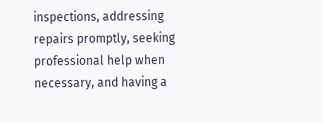inspections, addressing repairs promptly, seeking professional help when necessary, and having a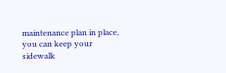maintenance plan in place, you can keep your sidewalk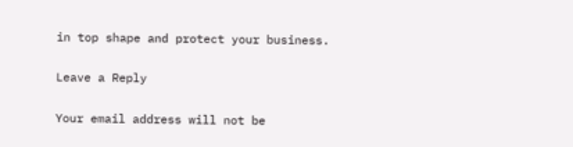in top shape and protect your business.

Leave a Reply

Your email address will not be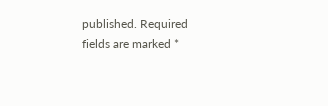published. Required fields are marked *